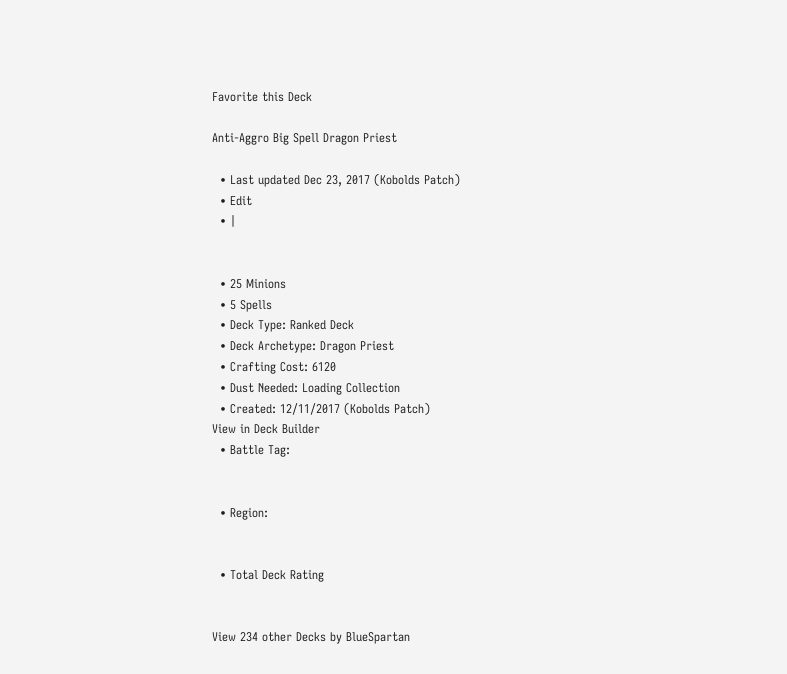Favorite this Deck

Anti-Aggro Big Spell Dragon Priest

  • Last updated Dec 23, 2017 (Kobolds Patch)
  • Edit
  • |


  • 25 Minions
  • 5 Spells
  • Deck Type: Ranked Deck
  • Deck Archetype: Dragon Priest
  • Crafting Cost: 6120
  • Dust Needed: Loading Collection
  • Created: 12/11/2017 (Kobolds Patch)
View in Deck Builder
  • Battle Tag:


  • Region:


  • Total Deck Rating


View 234 other Decks by BlueSpartan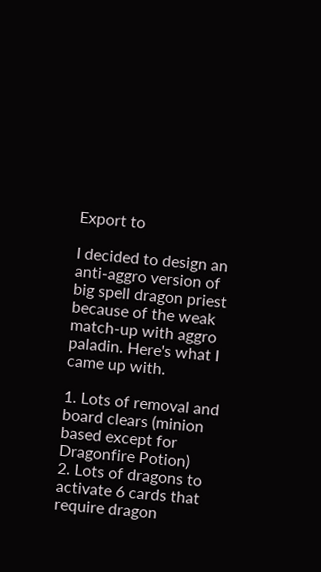Export to

I decided to design an anti-aggro version of big spell dragon priest because of the weak match-up with aggro paladin. Here's what I came up with.

1. Lots of removal and board clears (minion based except for Dragonfire Potion)
2. Lots of dragons to activate 6 cards that require dragon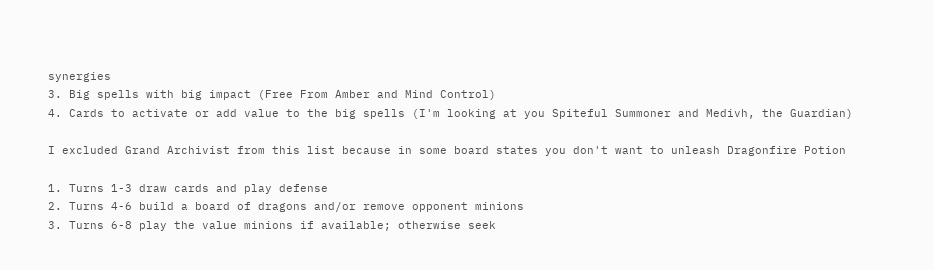synergies
3. Big spells with big impact (Free From Amber and Mind Control)
4. Cards to activate or add value to the big spells (I'm looking at you Spiteful Summoner and Medivh, the Guardian)

I excluded Grand Archivist from this list because in some board states you don't want to unleash Dragonfire Potion

1. Turns 1-3 draw cards and play defense
2. Turns 4-6 build a board of dragons and/or remove opponent minions
3. Turns 6-8 play the value minions if available; otherwise seek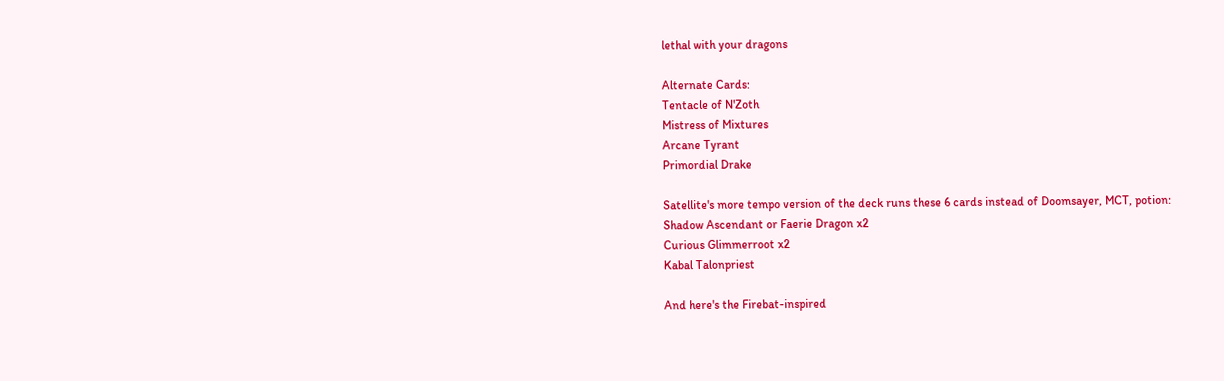lethal with your dragons

Alternate Cards:
Tentacle of N'Zoth
Mistress of Mixtures
Arcane Tyrant
Primordial Drake

Satellite's more tempo version of the deck runs these 6 cards instead of Doomsayer, MCT, potion:
Shadow Ascendant or Faerie Dragon x2
Curious Glimmerroot x2
Kabal Talonpriest

And here's the Firebat-inspired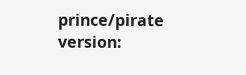prince/pirate version: